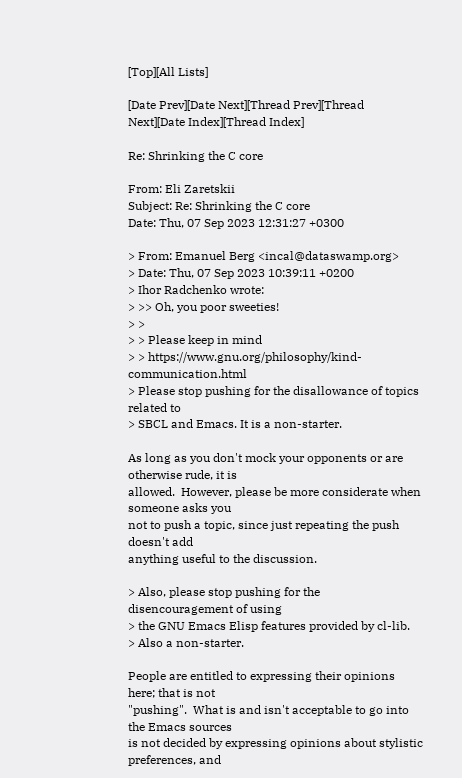[Top][All Lists]

[Date Prev][Date Next][Thread Prev][Thread Next][Date Index][Thread Index]

Re: Shrinking the C core

From: Eli Zaretskii
Subject: Re: Shrinking the C core
Date: Thu, 07 Sep 2023 12:31:27 +0300

> From: Emanuel Berg <incal@dataswamp.org>
> Date: Thu, 07 Sep 2023 10:39:11 +0200
> Ihor Radchenko wrote:
> >> Oh, you poor sweeties!
> >
> > Please keep in mind
> > https://www.gnu.org/philosophy/kind-communication.html
> Please stop pushing for the disallowance of topics related to
> SBCL and Emacs. It is a non-starter.

As long as you don't mock your opponents or are otherwise rude, it is
allowed.  However, please be more considerate when someone asks you
not to push a topic, since just repeating the push doesn't add
anything useful to the discussion.

> Also, please stop pushing for the disencouragement of using
> the GNU Emacs Elisp features provided by cl-lib.
> Also a non-starter.

People are entitled to expressing their opinions here; that is not
"pushing".  What is and isn't acceptable to go into the Emacs sources
is not decided by expressing opinions about stylistic preferences, and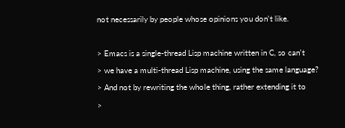not necessarily by people whose opinions you don't like.

> Emacs is a single-thread Lisp machine written in C, so can't
> we have a multi-thread Lisp machine, using the same language?
> And not by rewriting the whole thing, rather extending it to
>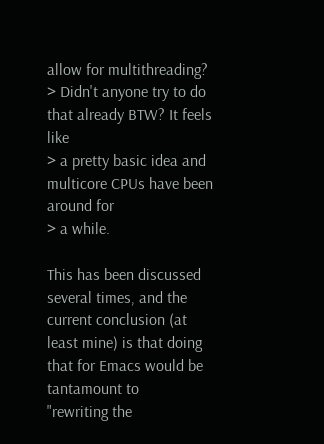allow for multithreading?
> Didn't anyone try to do that already BTW? It feels like
> a pretty basic idea and multicore CPUs have been around for
> a while.

This has been discussed several times, and the current conclusion (at
least mine) is that doing that for Emacs would be tantamount to
"rewriting the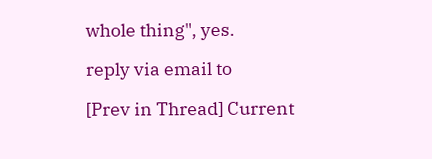whole thing", yes.

reply via email to

[Prev in Thread] Current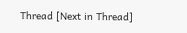Thread [Next in Thread]